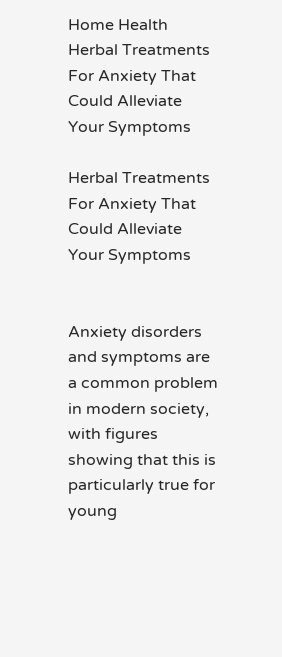Home Health Herbal Treatments For Anxiety That Could Alleviate Your Symptoms

Herbal Treatments For Anxiety That Could Alleviate Your Symptoms


Anxiety disorders and symptoms are a common problem in modern society, with figures showing that this is particularly true for young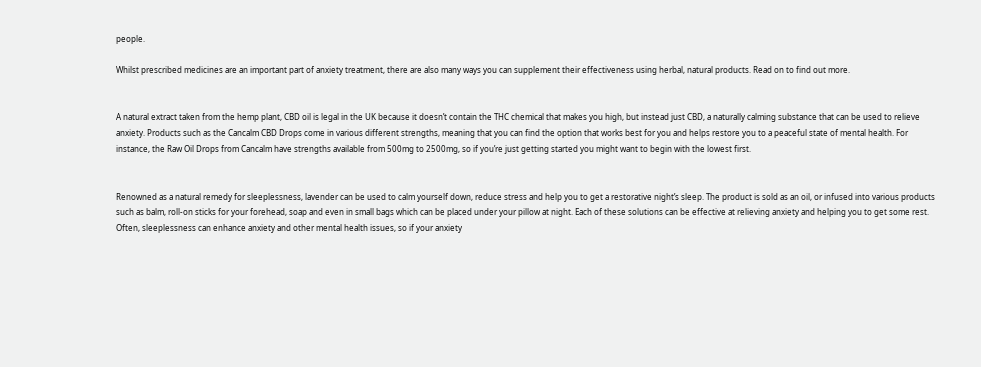people.

Whilst prescribed medicines are an important part of anxiety treatment, there are also many ways you can supplement their effectiveness using herbal, natural products. Read on to find out more.


A natural extract taken from the hemp plant, CBD oil is legal in the UK because it doesn’t contain the THC chemical that makes you high, but instead just CBD, a naturally calming substance that can be used to relieve anxiety. Products such as the Cancalm CBD Drops come in various different strengths, meaning that you can find the option that works best for you and helps restore you to a peaceful state of mental health. For instance, the Raw Oil Drops from Cancalm have strengths available from 500mg to 2500mg, so if you’re just getting started you might want to begin with the lowest first.


Renowned as a natural remedy for sleeplessness, lavender can be used to calm yourself down, reduce stress and help you to get a restorative night’s sleep. The product is sold as an oil, or infused into various products such as balm, roll-on sticks for your forehead, soap and even in small bags which can be placed under your pillow at night. Each of these solutions can be effective at relieving anxiety and helping you to get some rest. Often, sleeplessness can enhance anxiety and other mental health issues, so if your anxiety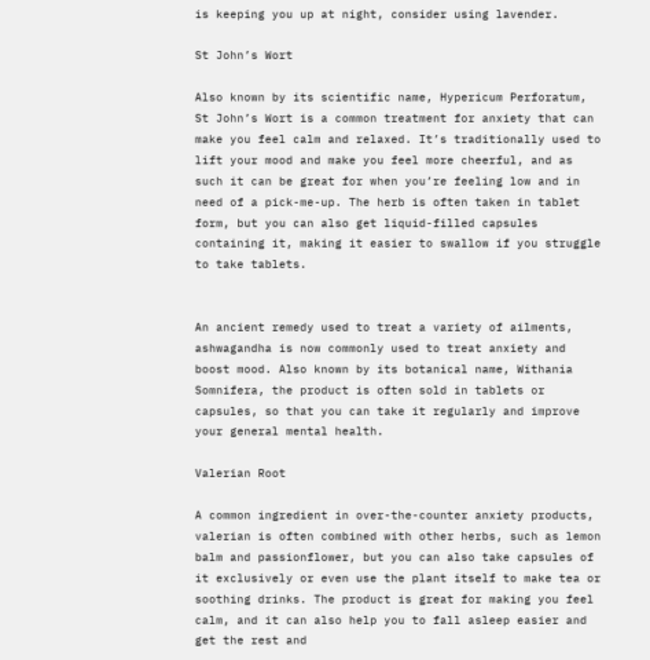is keeping you up at night, consider using lavender.

St John’s Wort

Also known by its scientific name, Hypericum Perforatum, St John’s Wort is a common treatment for anxiety that can make you feel calm and relaxed. It’s traditionally used to lift your mood and make you feel more cheerful, and as such it can be great for when you’re feeling low and in need of a pick-me-up. The herb is often taken in tablet form, but you can also get liquid-filled capsules containing it, making it easier to swallow if you struggle to take tablets.


An ancient remedy used to treat a variety of ailments, ashwagandha is now commonly used to treat anxiety and boost mood. Also known by its botanical name, Withania Somnifera, the product is often sold in tablets or capsules, so that you can take it regularly and improve your general mental health.

Valerian Root

A common ingredient in over-the-counter anxiety products, valerian is often combined with other herbs, such as lemon balm and passionflower, but you can also take capsules of it exclusively or even use the plant itself to make tea or soothing drinks. The product is great for making you feel calm, and it can also help you to fall asleep easier and get the rest and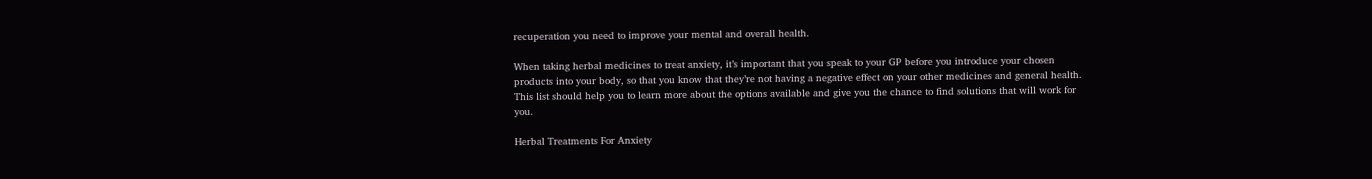recuperation you need to improve your mental and overall health.

When taking herbal medicines to treat anxiety, it’s important that you speak to your GP before you introduce your chosen products into your body, so that you know that they’re not having a negative effect on your other medicines and general health. This list should help you to learn more about the options available and give you the chance to find solutions that will work for you.

Herbal Treatments For Anxiety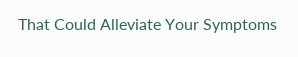That Could Alleviate Your Symptoms